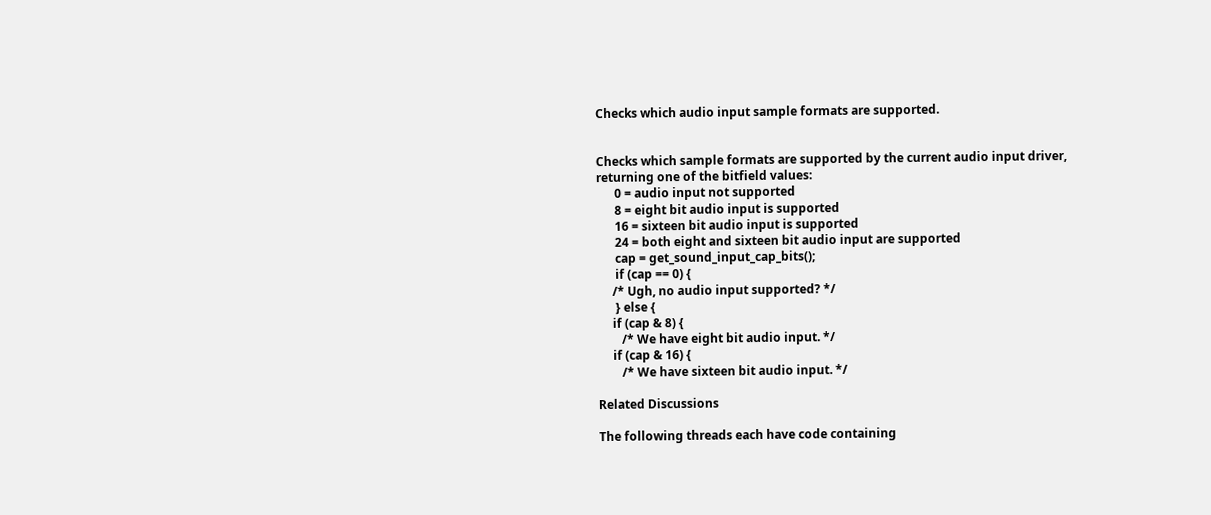Checks which audio input sample formats are supported.


Checks which sample formats are supported by the current audio input driver, returning one of the bitfield values:
      0 = audio input not supported
      8 = eight bit audio input is supported
      16 = sixteen bit audio input is supported
      24 = both eight and sixteen bit audio input are supported
      cap = get_sound_input_cap_bits();
      if (cap == 0) {
     /* Ugh, no audio input supported? */
      } else {
     if (cap & 8) {
        /* We have eight bit audio input. */
     if (cap & 16) {
        /* We have sixteen bit audio input. */

Related Discussions

The following threads each have code containing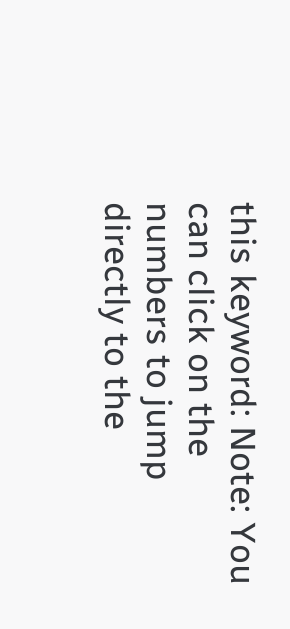this keyword: Note: You can click on the numbers to jump directly to the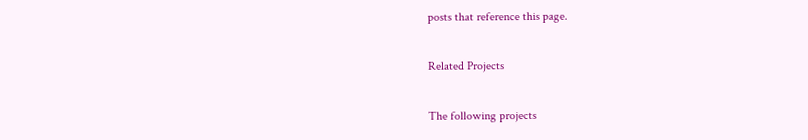posts that reference this page.

Related Projects

The following projects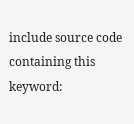include source code containing this keyword: